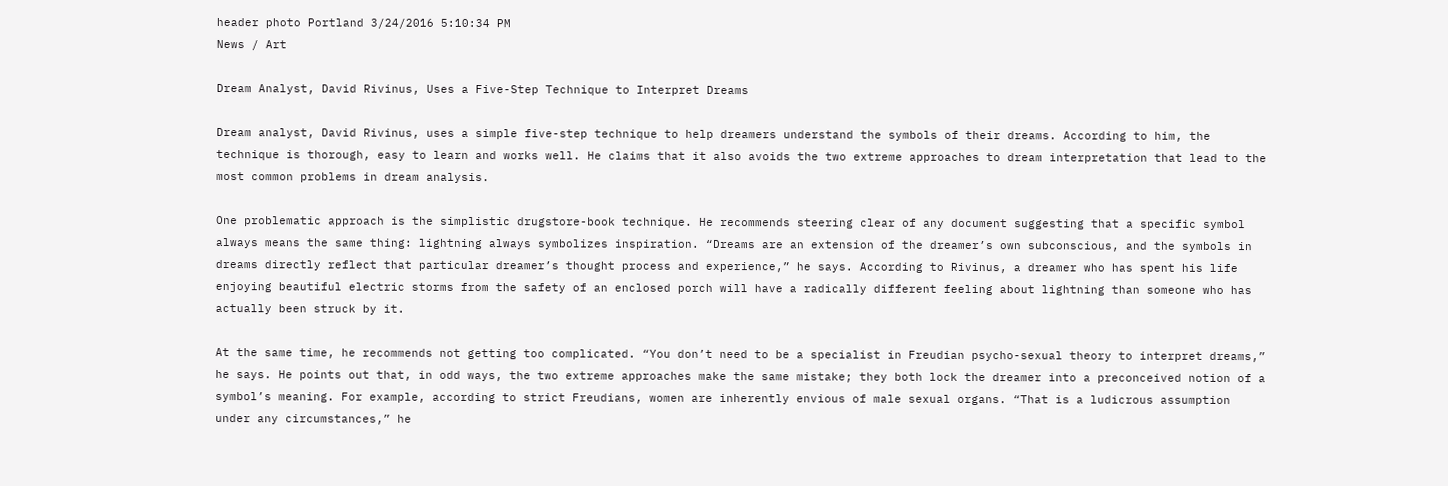header photo Portland 3/24/2016 5:10:34 PM
News / Art

Dream Analyst, David Rivinus, Uses a Five-Step Technique to Interpret Dreams

Dream analyst, David Rivinus, uses a simple five-step technique to help dreamers understand the symbols of their dreams. According to him, the technique is thorough, easy to learn and works well. He claims that it also avoids the two extreme approaches to dream interpretation that lead to the most common problems in dream analysis.

One problematic approach is the simplistic drugstore-book technique. He recommends steering clear of any document suggesting that a specific symbol always means the same thing: lightning always symbolizes inspiration. “Dreams are an extension of the dreamer’s own subconscious, and the symbols in dreams directly reflect that particular dreamer’s thought process and experience,” he says. According to Rivinus, a dreamer who has spent his life enjoying beautiful electric storms from the safety of an enclosed porch will have a radically different feeling about lightning than someone who has actually been struck by it.

At the same time, he recommends not getting too complicated. “You don’t need to be a specialist in Freudian psycho-sexual theory to interpret dreams,” he says. He points out that, in odd ways, the two extreme approaches make the same mistake; they both lock the dreamer into a preconceived notion of a symbol’s meaning. For example, according to strict Freudians, women are inherently envious of male sexual organs. “That is a ludicrous assumption under any circumstances,” he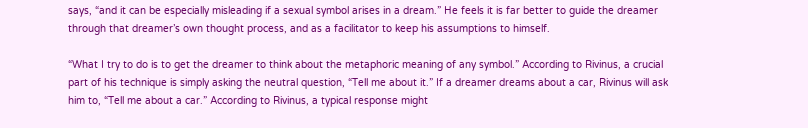says, “and it can be especially misleading if a sexual symbol arises in a dream.” He feels it is far better to guide the dreamer through that dreamer’s own thought process, and as a facilitator to keep his assumptions to himself.

“What I try to do is to get the dreamer to think about the metaphoric meaning of any symbol.” According to Rivinus, a crucial part of his technique is simply asking the neutral question, “Tell me about it.” If a dreamer dreams about a car, Rivinus will ask him to, “Tell me about a car.” According to Rivinus, a typical response might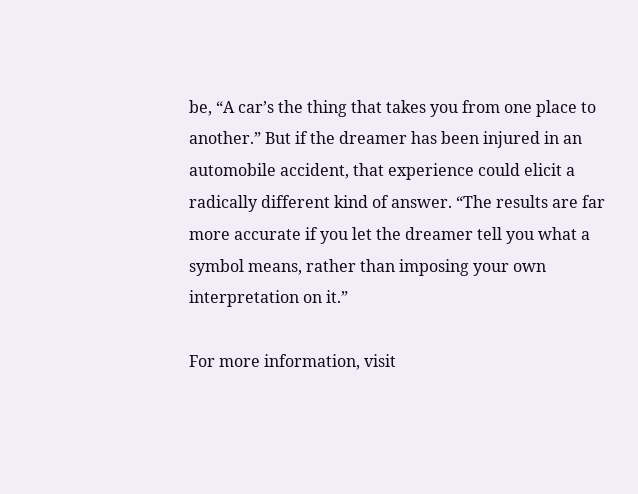be, “A car’s the thing that takes you from one place to another.” But if the dreamer has been injured in an automobile accident, that experience could elicit a radically different kind of answer. “The results are far more accurate if you let the dreamer tell you what a symbol means, rather than imposing your own interpretation on it.”

For more information, visit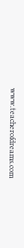www.teacherofdreams.com